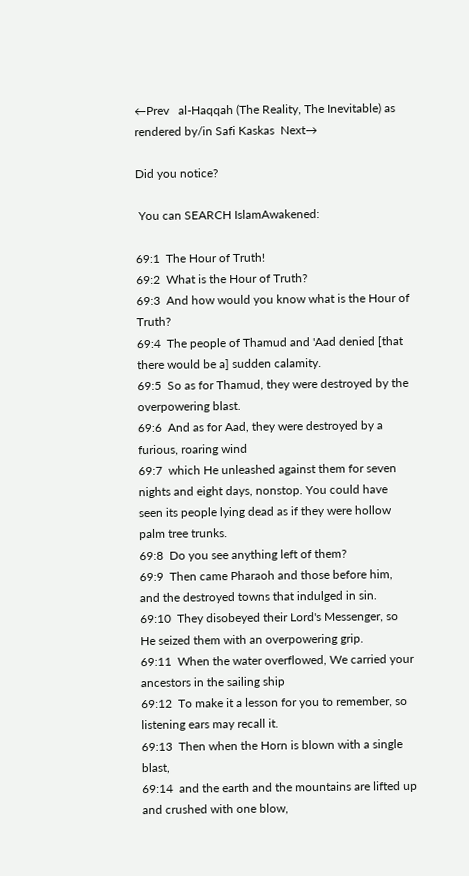←Prev   al-Haqqah (The Reality, The Inevitable) as rendered by/in Safi Kaskas  Next→

Did you notice?

 You can SEARCH IslamAwakened:

69:1  The Hour of Truth!
69:2  What is the Hour of Truth?
69:3  And how would you know what is the Hour of Truth?
69:4  The people of Thamud and 'Aad denied [that there would be a] sudden calamity.
69:5  So as for Thamud, they were destroyed by the overpowering blast.
69:6  And as for Aad, they were destroyed by a furious, roaring wind
69:7  which He unleashed against them for seven nights and eight days, nonstop. You could have seen its people lying dead as if they were hollow palm tree trunks.
69:8  Do you see anything left of them?
69:9  Then came Pharaoh and those before him, and the destroyed towns that indulged in sin.
69:10  They disobeyed their Lord's Messenger, so He seized them with an overpowering grip.
69:11  When the water overflowed, We carried your ancestors in the sailing ship
69:12  To make it a lesson for you to remember, so listening ears may recall it.
69:13  Then when the Horn is blown with a single blast,
69:14  and the earth and the mountains are lifted up and crushed with one blow,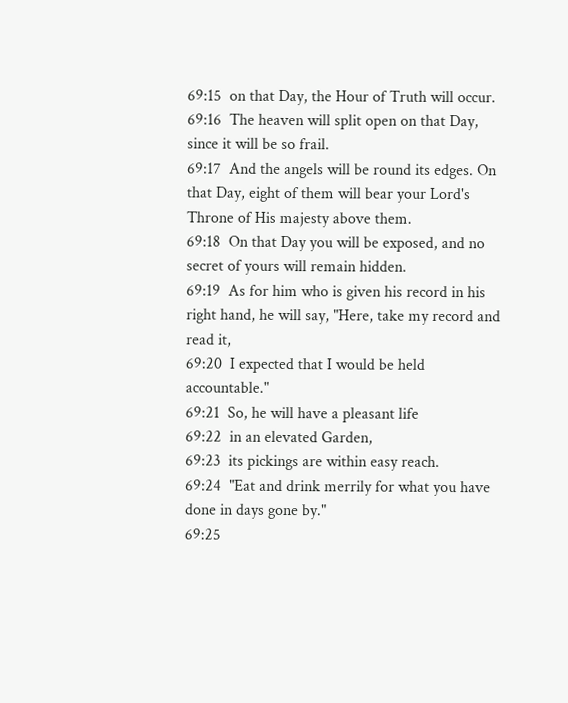69:15  on that Day, the Hour of Truth will occur.
69:16  The heaven will split open on that Day, since it will be so frail.
69:17  And the angels will be round its edges. On that Day, eight of them will bear your Lord's Throne of His majesty above them.
69:18  On that Day you will be exposed, and no secret of yours will remain hidden.
69:19  As for him who is given his record in his right hand, he will say, "Here, take my record and read it,
69:20  I expected that I would be held accountable."
69:21  So, he will have a pleasant life
69:22  in an elevated Garden,
69:23  its pickings are within easy reach.
69:24  "Eat and drink merrily for what you have done in days gone by."
69:25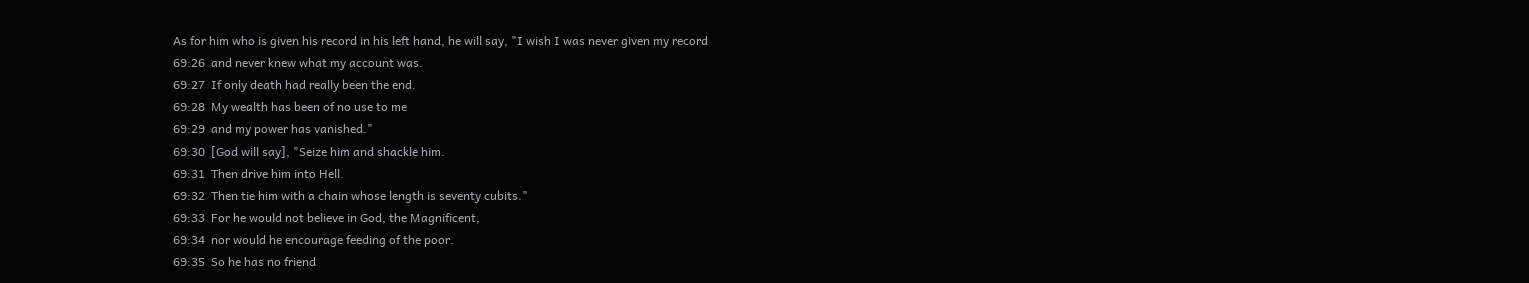As for him who is given his record in his left hand, he will say, "I wish I was never given my record
69:26  and never knew what my account was.
69:27  If only death had really been the end.
69:28  My wealth has been of no use to me
69:29  and my power has vanished."
69:30  [God will say], "Seize him and shackle him.
69:31  Then drive him into Hell.
69:32  Then tie him with a chain whose length is seventy cubits."
69:33  For he would not believe in God, the Magnificent,
69:34  nor would he encourage feeding of the poor.
69:35  So he has no friend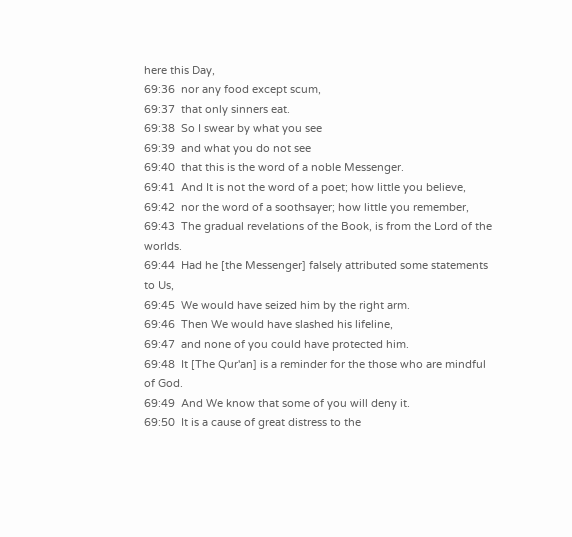here this Day,
69:36  nor any food except scum,
69:37  that only sinners eat.
69:38  So I swear by what you see
69:39  and what you do not see
69:40  that this is the word of a noble Messenger.
69:41  And It is not the word of a poet; how little you believe,
69:42  nor the word of a soothsayer; how little you remember,
69:43  The gradual revelations of the Book, is from the Lord of the worlds.
69:44  Had he [the Messenger] falsely attributed some statements to Us,
69:45  We would have seized him by the right arm.
69:46  Then We would have slashed his lifeline,
69:47  and none of you could have protected him.
69:48  It [The Qur'an] is a reminder for the those who are mindful of God.
69:49  And We know that some of you will deny it.
69:50  It is a cause of great distress to the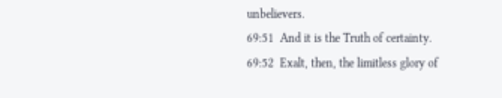unbelievers.
69:51  And it is the Truth of certainty.
69:52  Exalt, then, the limitless glory of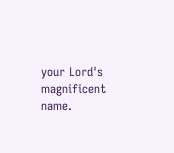your Lord's magnificent name.